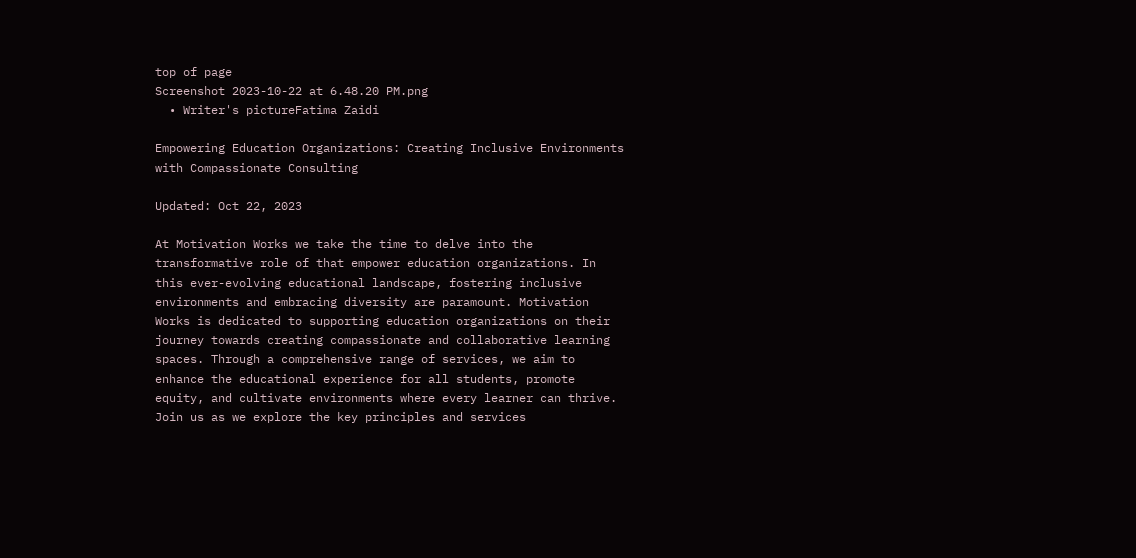top of page
Screenshot 2023-10-22 at 6.48.20 PM.png
  • Writer's pictureFatima Zaidi

Empowering Education Organizations: Creating Inclusive Environments with Compassionate Consulting

Updated: Oct 22, 2023

At Motivation Works we take the time to delve into the transformative role of that empower education organizations. In this ever-evolving educational landscape, fostering inclusive environments and embracing diversity are paramount. Motivation Works is dedicated to supporting education organizations on their journey towards creating compassionate and collaborative learning spaces. Through a comprehensive range of services, we aim to enhance the educational experience for all students, promote equity, and cultivate environments where every learner can thrive. Join us as we explore the key principles and services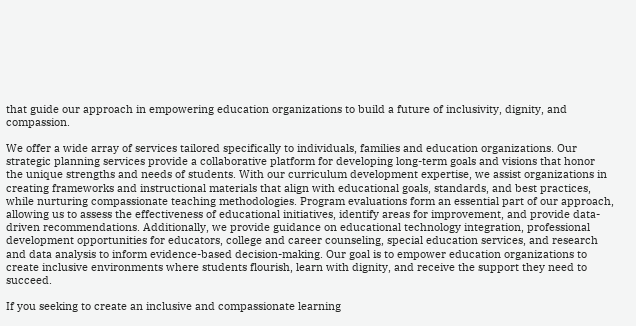that guide our approach in empowering education organizations to build a future of inclusivity, dignity, and compassion.

We offer a wide array of services tailored specifically to individuals, families and education organizations. Our strategic planning services provide a collaborative platform for developing long-term goals and visions that honor the unique strengths and needs of students. With our curriculum development expertise, we assist organizations in creating frameworks and instructional materials that align with educational goals, standards, and best practices, while nurturing compassionate teaching methodologies. Program evaluations form an essential part of our approach, allowing us to assess the effectiveness of educational initiatives, identify areas for improvement, and provide data-driven recommendations. Additionally, we provide guidance on educational technology integration, professional development opportunities for educators, college and career counseling, special education services, and research and data analysis to inform evidence-based decision-making. Our goal is to empower education organizations to create inclusive environments where students flourish, learn with dignity, and receive the support they need to succeed.

If you seeking to create an inclusive and compassionate learning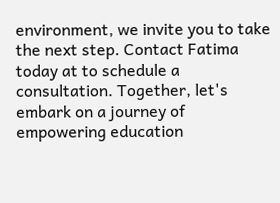environment, we invite you to take the next step. Contact Fatima today at to schedule a consultation. Together, let's embark on a journey of empowering education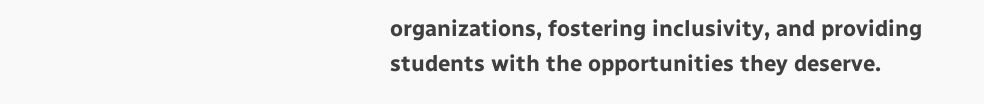organizations, fostering inclusivity, and providing students with the opportunities they deserve.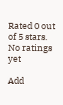Rated 0 out of 5 stars.
No ratings yet

Add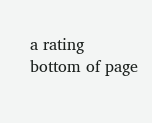a rating
bottom of page